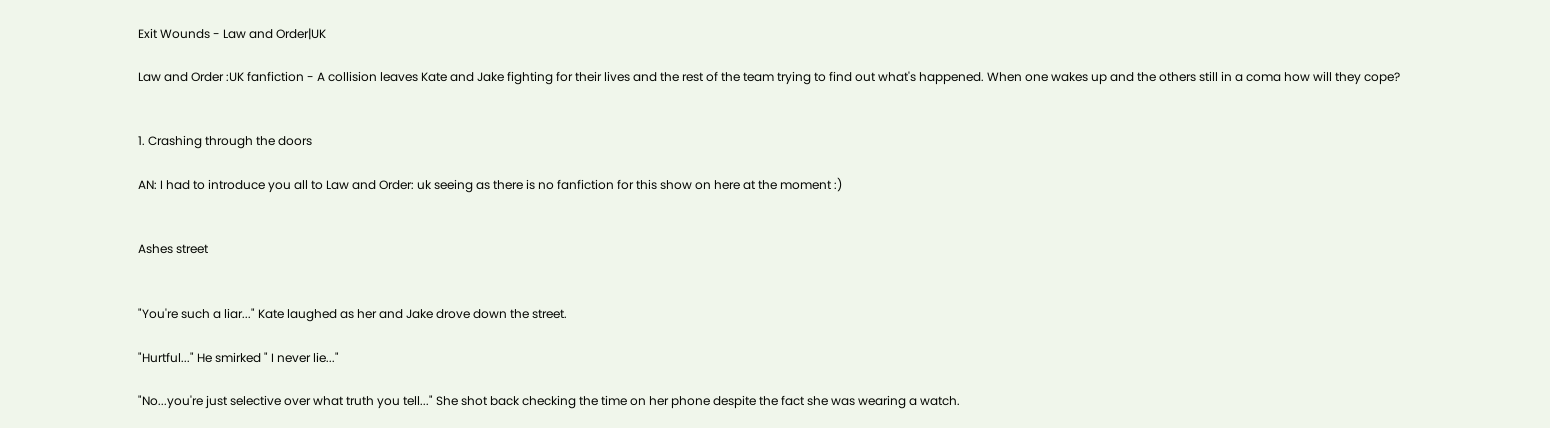Exit Wounds - Law and Order|UK

Law and Order :UK fanfiction - A collision leaves Kate and Jake fighting for their lives and the rest of the team trying to find out what's happened. When one wakes up and the others still in a coma how will they cope?


1. Crashing through the doors

AN: I had to introduce you all to Law and Order: uk seeing as there is no fanfiction for this show on here at the moment :)


Ashes street


"You're such a liar..." Kate laughed as her and Jake drove down the street.

"Hurtful..." He smirked " I never lie..."

"No...you're just selective over what truth you tell..." She shot back checking the time on her phone despite the fact she was wearing a watch.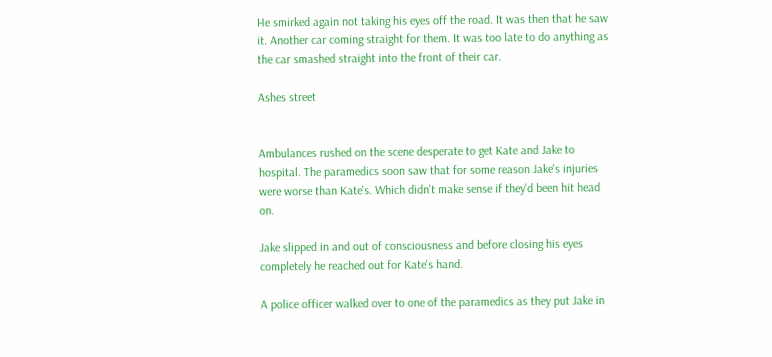He smirked again not taking his eyes off the road. It was then that he saw it. Another car coming straight for them. It was too late to do anything as the car smashed straight into the front of their car.

Ashes street


Ambulances rushed on the scene desperate to get Kate and Jake to hospital. The paramedics soon saw that for some reason Jake's injuries were worse than Kate's. Which didn't make sense if they'd been hit head on.

Jake slipped in and out of consciousness and before closing his eyes completely he reached out for Kate's hand.

A police officer walked over to one of the paramedics as they put Jake in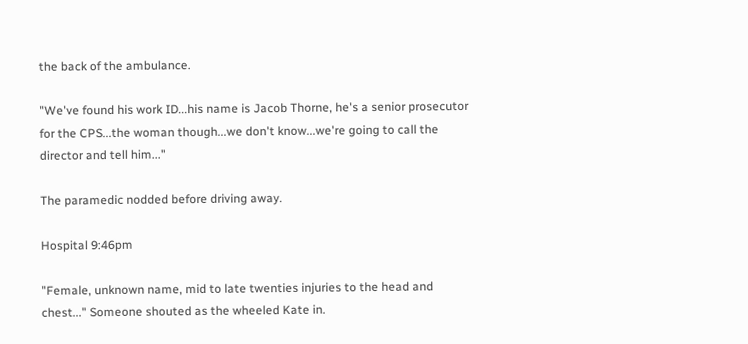the back of the ambulance.

"We've found his work ID...his name is Jacob Thorne, he's a senior prosecutor for the CPS...the woman though...we don't know...we're going to call the director and tell him..."

The paramedic nodded before driving away.

Hospital 9:46pm

"Female, unknown name, mid to late twenties injuries to the head and chest..." Someone shouted as the wheeled Kate in.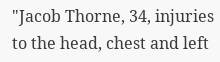"Jacob Thorne, 34, injuries to the head, chest and left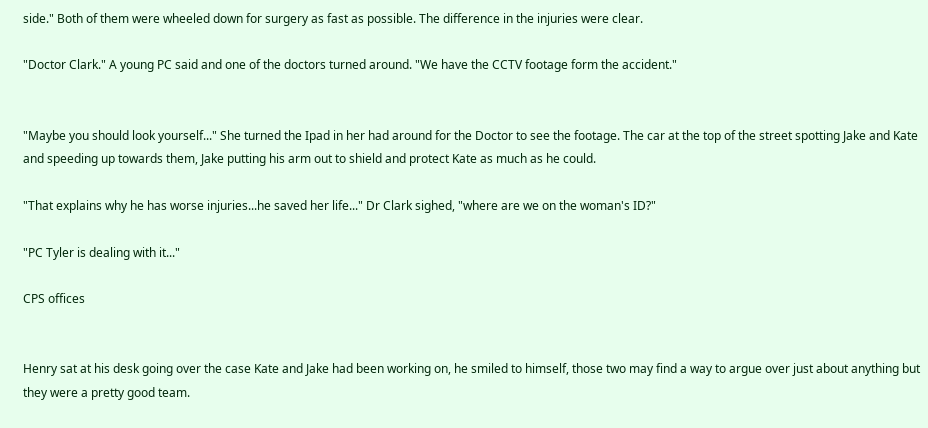side." Both of them were wheeled down for surgery as fast as possible. The difference in the injuries were clear.

"Doctor Clark." A young PC said and one of the doctors turned around. "We have the CCTV footage form the accident."


"Maybe you should look yourself..." She turned the Ipad in her had around for the Doctor to see the footage. The car at the top of the street spotting Jake and Kate and speeding up towards them, Jake putting his arm out to shield and protect Kate as much as he could.

"That explains why he has worse injuries...he saved her life..." Dr Clark sighed, "where are we on the woman's ID?"

"PC Tyler is dealing with it..."

CPS offices


Henry sat at his desk going over the case Kate and Jake had been working on, he smiled to himself, those two may find a way to argue over just about anything but they were a pretty good team.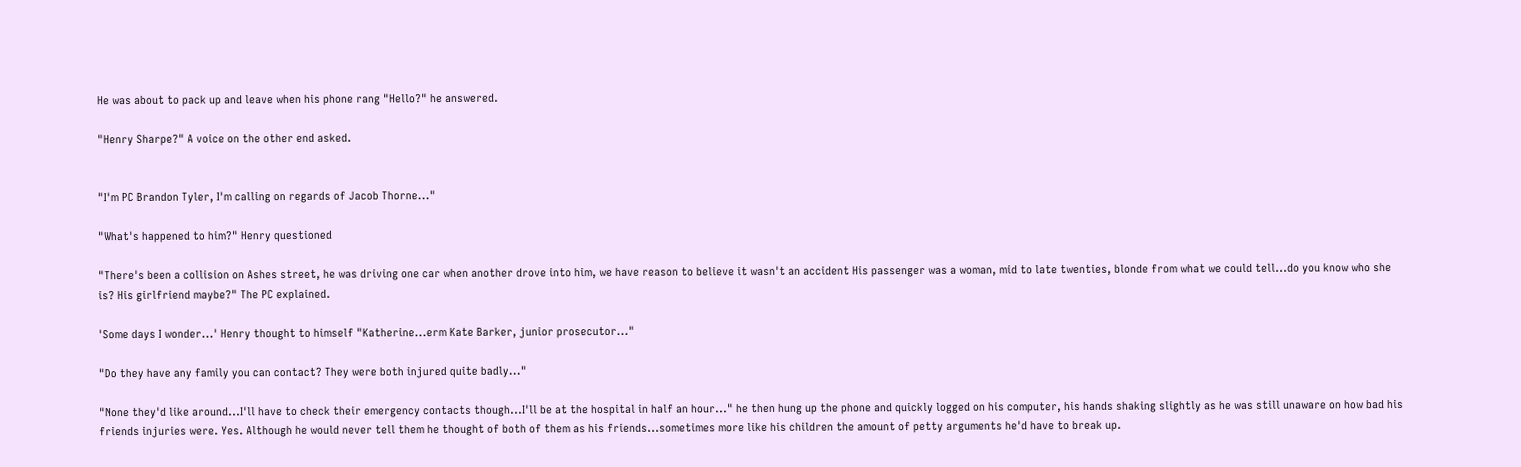He was about to pack up and leave when his phone rang "Hello?" he answered.

"Henry Sharpe?" A voice on the other end asked.


"I'm PC Brandon Tyler, I'm calling on regards of Jacob Thorne..."

"What's happened to him?" Henry questioned

"There's been a collision on Ashes street, he was driving one car when another drove into him, we have reason to believe it wasn't an accident His passenger was a woman, mid to late twenties, blonde from what we could tell...do you know who she is? His girlfriend maybe?" The PC explained.

'Some days I wonder...' Henry thought to himself "Katherine...erm Kate Barker, junior prosecutor..."

"Do they have any family you can contact? They were both injured quite badly..."

"None they'd like around...I'll have to check their emergency contacts though...I'll be at the hospital in half an hour..." he then hung up the phone and quickly logged on his computer, his hands shaking slightly as he was still unaware on how bad his friends injuries were. Yes. Although he would never tell them he thought of both of them as his friends...sometimes more like his children the amount of petty arguments he'd have to break up.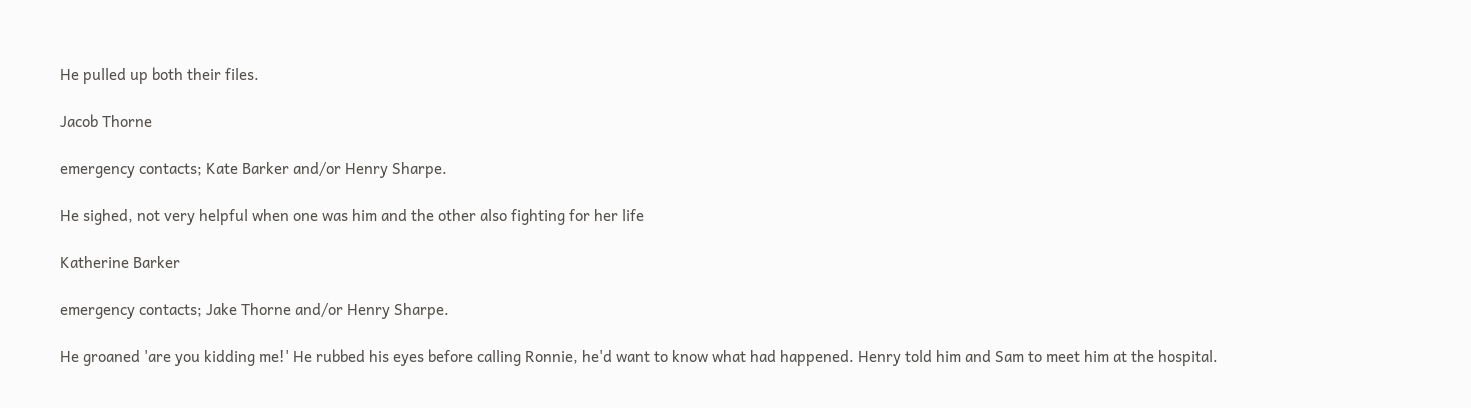He pulled up both their files.

Jacob Thorne

emergency contacts; Kate Barker and/or Henry Sharpe.

He sighed, not very helpful when one was him and the other also fighting for her life

Katherine Barker

emergency contacts; Jake Thorne and/or Henry Sharpe.

He groaned 'are you kidding me!' He rubbed his eyes before calling Ronnie, he'd want to know what had happened. Henry told him and Sam to meet him at the hospital.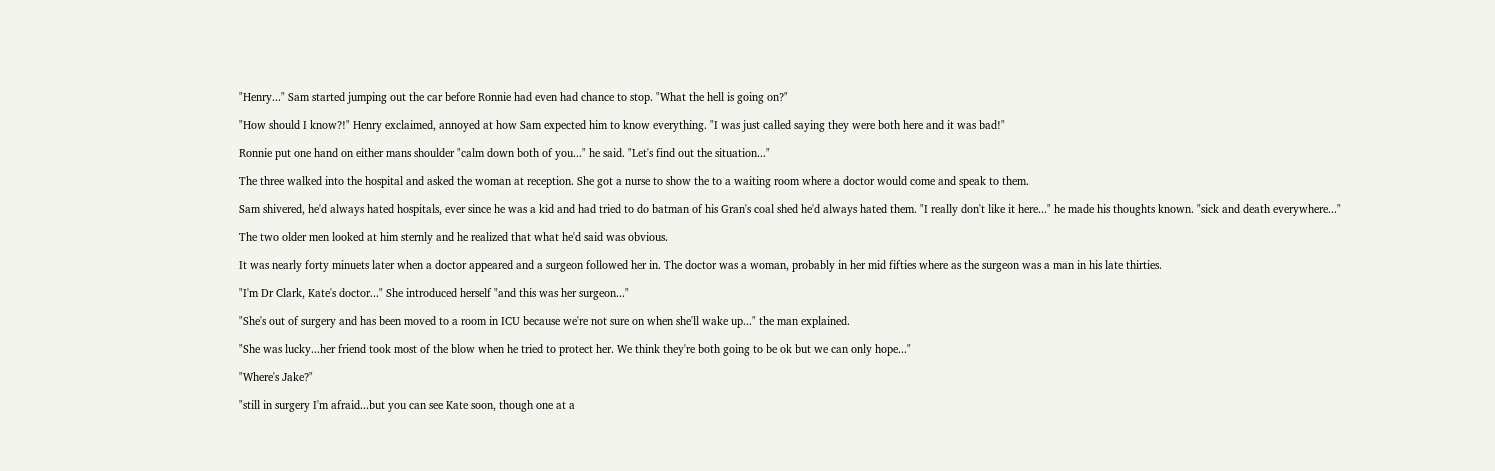"Henry..." Sam started jumping out the car before Ronnie had even had chance to stop. "What the hell is going on?"

"How should I know?!" Henry exclaimed, annoyed at how Sam expected him to know everything. "I was just called saying they were both here and it was bad!"

Ronnie put one hand on either mans shoulder "calm down both of you..." he said. "Let's find out the situation..."

The three walked into the hospital and asked the woman at reception. She got a nurse to show the to a waiting room where a doctor would come and speak to them.

Sam shivered, he'd always hated hospitals, ever since he was a kid and had tried to do batman of his Gran's coal shed he'd always hated them. "I really don't like it here..." he made his thoughts known. "sick and death everywhere..."

The two older men looked at him sternly and he realized that what he'd said was obvious.

It was nearly forty minuets later when a doctor appeared and a surgeon followed her in. The doctor was a woman, probably in her mid fifties where as the surgeon was a man in his late thirties.

"I'm Dr Clark, Kate's doctor..." She introduced herself "and this was her surgeon..."

"She's out of surgery and has been moved to a room in ICU because we're not sure on when she'll wake up..." the man explained.

"She was lucky...her friend took most of the blow when he tried to protect her. We think they're both going to be ok but we can only hope..."

"Where's Jake?"

"still in surgery I'm afraid...but you can see Kate soon, though one at a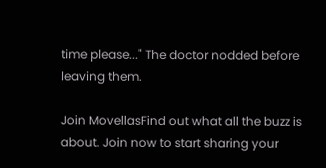time please..." The doctor nodded before leaving them.

Join MovellasFind out what all the buzz is about. Join now to start sharing your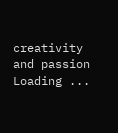creativity and passion
Loading ...